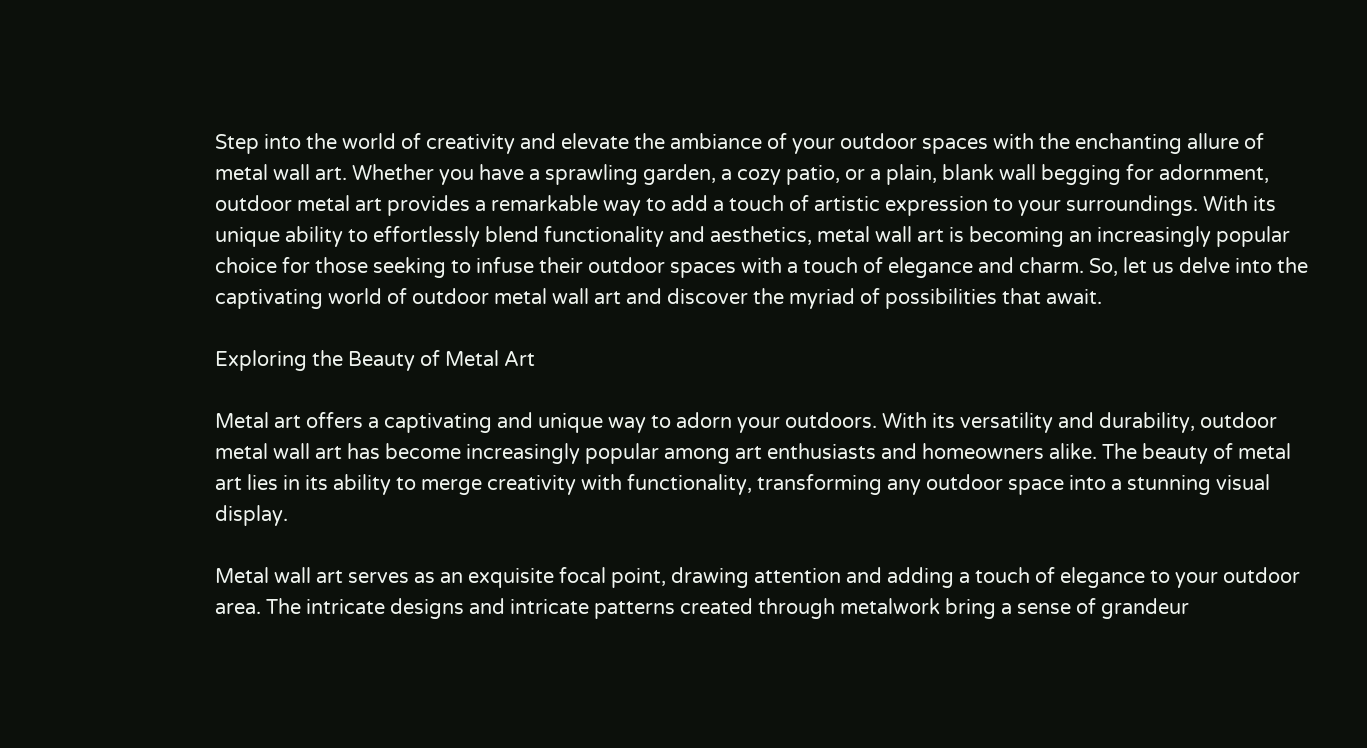Step into the world of creativity and elevate the ambiance of your outdoor spaces with the enchanting allure of metal wall art. Whether you have a sprawling garden, a cozy patio, or a plain, blank wall begging for adornment, outdoor metal art provides a remarkable way to add a touch of artistic expression to your surroundings. With its unique ability to effortlessly blend functionality and aesthetics, metal wall art is becoming an increasingly popular choice for those seeking to infuse their outdoor spaces with a touch of elegance and charm. So, let us delve into the captivating world of outdoor metal wall art and discover the myriad of possibilities that await.

Exploring the Beauty of Metal Art

Metal art offers a captivating and unique way to adorn your outdoors. With its versatility and durability, outdoor metal wall art has become increasingly popular among art enthusiasts and homeowners alike. The beauty of metal art lies in its ability to merge creativity with functionality, transforming any outdoor space into a stunning visual display.

Metal wall art serves as an exquisite focal point, drawing attention and adding a touch of elegance to your outdoor area. The intricate designs and intricate patterns created through metalwork bring a sense of grandeur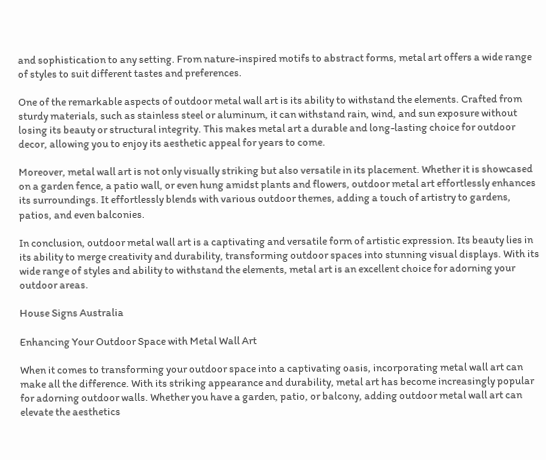and sophistication to any setting. From nature-inspired motifs to abstract forms, metal art offers a wide range of styles to suit different tastes and preferences.

One of the remarkable aspects of outdoor metal wall art is its ability to withstand the elements. Crafted from sturdy materials, such as stainless steel or aluminum, it can withstand rain, wind, and sun exposure without losing its beauty or structural integrity. This makes metal art a durable and long-lasting choice for outdoor decor, allowing you to enjoy its aesthetic appeal for years to come.

Moreover, metal wall art is not only visually striking but also versatile in its placement. Whether it is showcased on a garden fence, a patio wall, or even hung amidst plants and flowers, outdoor metal art effortlessly enhances its surroundings. It effortlessly blends with various outdoor themes, adding a touch of artistry to gardens, patios, and even balconies.

In conclusion, outdoor metal wall art is a captivating and versatile form of artistic expression. Its beauty lies in its ability to merge creativity and durability, transforming outdoor spaces into stunning visual displays. With its wide range of styles and ability to withstand the elements, metal art is an excellent choice for adorning your outdoor areas.

House Signs Australia

Enhancing Your Outdoor Space with Metal Wall Art

When it comes to transforming your outdoor space into a captivating oasis, incorporating metal wall art can make all the difference. With its striking appearance and durability, metal art has become increasingly popular for adorning outdoor walls. Whether you have a garden, patio, or balcony, adding outdoor metal wall art can elevate the aesthetics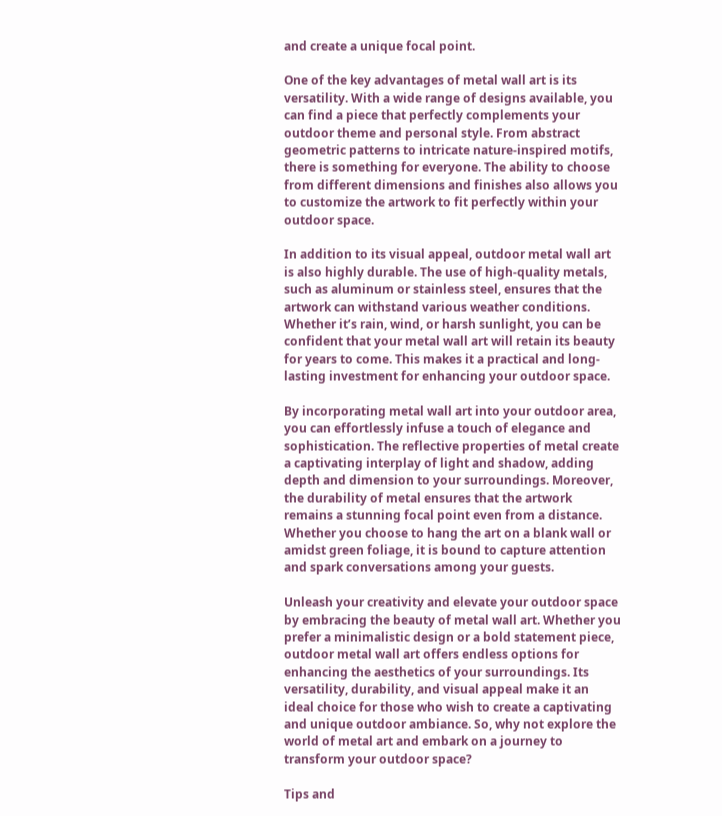and create a unique focal point.

One of the key advantages of metal wall art is its versatility. With a wide range of designs available, you can find a piece that perfectly complements your outdoor theme and personal style. From abstract geometric patterns to intricate nature-inspired motifs, there is something for everyone. The ability to choose from different dimensions and finishes also allows you to customize the artwork to fit perfectly within your outdoor space.

In addition to its visual appeal, outdoor metal wall art is also highly durable. The use of high-quality metals, such as aluminum or stainless steel, ensures that the artwork can withstand various weather conditions. Whether it’s rain, wind, or harsh sunlight, you can be confident that your metal wall art will retain its beauty for years to come. This makes it a practical and long-lasting investment for enhancing your outdoor space.

By incorporating metal wall art into your outdoor area, you can effortlessly infuse a touch of elegance and sophistication. The reflective properties of metal create a captivating interplay of light and shadow, adding depth and dimension to your surroundings. Moreover, the durability of metal ensures that the artwork remains a stunning focal point even from a distance. Whether you choose to hang the art on a blank wall or amidst green foliage, it is bound to capture attention and spark conversations among your guests.

Unleash your creativity and elevate your outdoor space by embracing the beauty of metal wall art. Whether you prefer a minimalistic design or a bold statement piece, outdoor metal wall art offers endless options for enhancing the aesthetics of your surroundings. Its versatility, durability, and visual appeal make it an ideal choice for those who wish to create a captivating and unique outdoor ambiance. So, why not explore the world of metal art and embark on a journey to transform your outdoor space?

Tips and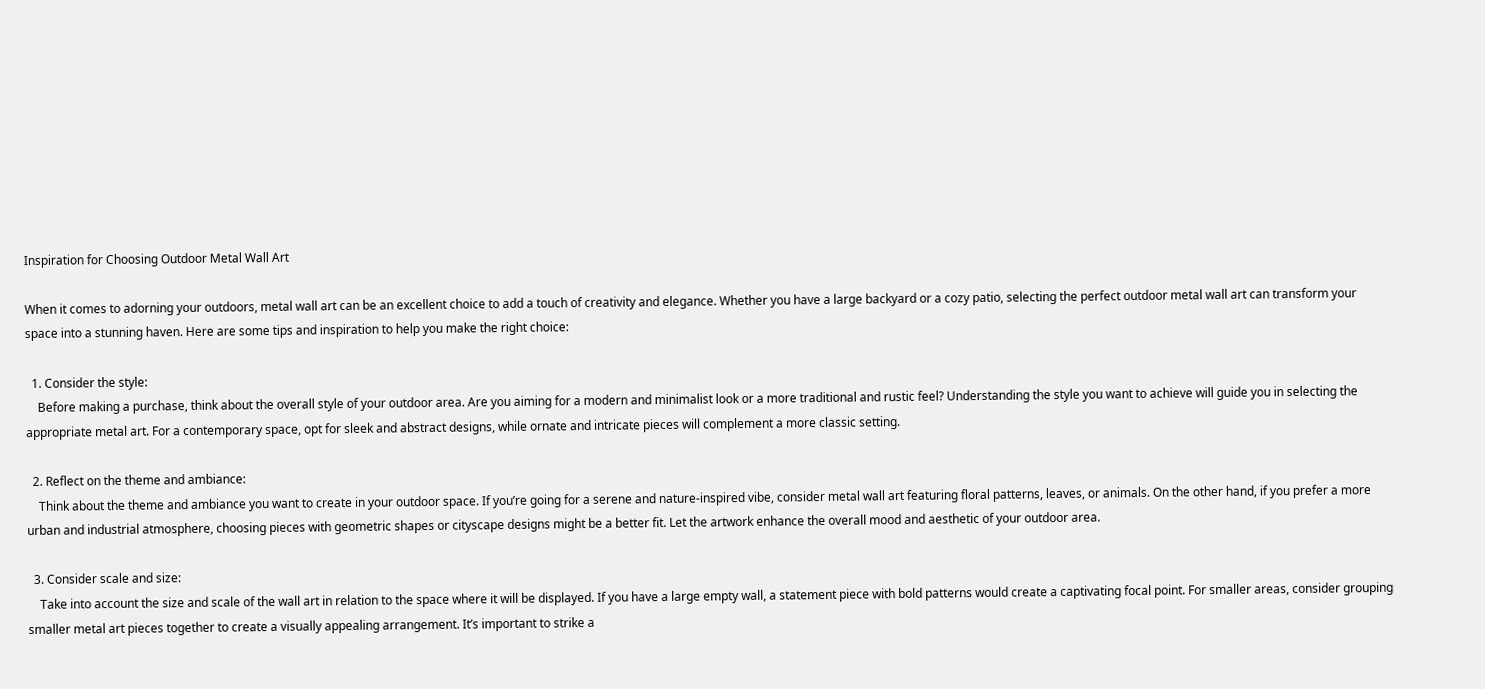Inspiration for Choosing Outdoor Metal Wall Art

When it comes to adorning your outdoors, metal wall art can be an excellent choice to add a touch of creativity and elegance. Whether you have a large backyard or a cozy patio, selecting the perfect outdoor metal wall art can transform your space into a stunning haven. Here are some tips and inspiration to help you make the right choice:

  1. Consider the style:
    Before making a purchase, think about the overall style of your outdoor area. Are you aiming for a modern and minimalist look or a more traditional and rustic feel? Understanding the style you want to achieve will guide you in selecting the appropriate metal art. For a contemporary space, opt for sleek and abstract designs, while ornate and intricate pieces will complement a more classic setting.

  2. Reflect on the theme and ambiance:
    Think about the theme and ambiance you want to create in your outdoor space. If you’re going for a serene and nature-inspired vibe, consider metal wall art featuring floral patterns, leaves, or animals. On the other hand, if you prefer a more urban and industrial atmosphere, choosing pieces with geometric shapes or cityscape designs might be a better fit. Let the artwork enhance the overall mood and aesthetic of your outdoor area.

  3. Consider scale and size:
    Take into account the size and scale of the wall art in relation to the space where it will be displayed. If you have a large empty wall, a statement piece with bold patterns would create a captivating focal point. For smaller areas, consider grouping smaller metal art pieces together to create a visually appealing arrangement. It’s important to strike a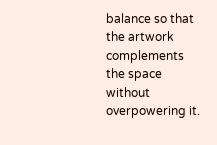balance so that the artwork complements the space without overpowering it.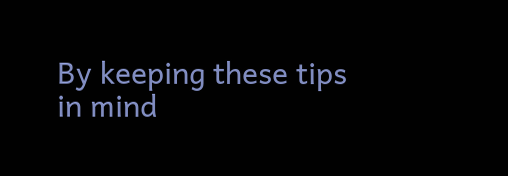By keeping these tips in mind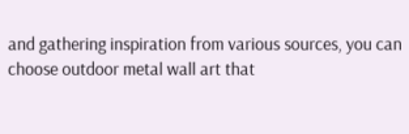and gathering inspiration from various sources, you can choose outdoor metal wall art that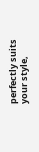perfectly suits your style,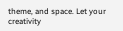theme, and space. Let your creativity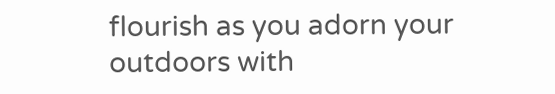flourish as you adorn your outdoors with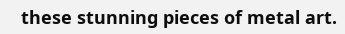these stunning pieces of metal art.